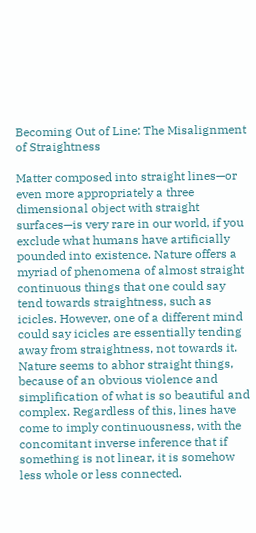Becoming Out of Line: The Misalignment of Straightness

Matter composed into straight lines—or even more appropriately a three dimensional object with straight surfaces—is very rare in our world, if you exclude what humans have artificially pounded into existence. Nature offers a myriad of phenomena of almost straight continuous things that one could say tend towards straightness, such as icicles. However, one of a different mind could say icicles are essentially tending away from straightness, not towards it. Nature seems to abhor straight things, because of an obvious violence and simplification of what is so beautiful and complex. Regardless of this, lines have come to imply continuousness, with the concomitant inverse inference that if something is not linear, it is somehow less whole or less connected.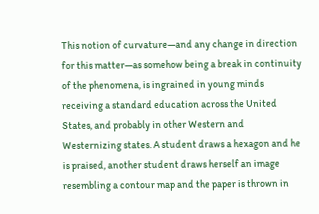This notion of curvature—and any change in direction for this matter—as somehow being a break in continuity of the phenomena, is ingrained in young minds receiving a standard education across the United States, and probably in other Western and Westernizing states. A student draws a hexagon and he is praised, another student draws herself an image resembling a contour map and the paper is thrown in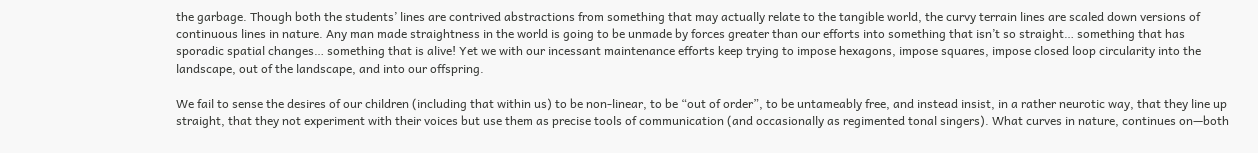the garbage. Though both the students’ lines are contrived abstractions from something that may actually relate to the tangible world, the curvy terrain lines are scaled down versions of continuous lines in nature. Any man made straightness in the world is going to be unmade by forces greater than our efforts into something that isn’t so straight… something that has sporadic spatial changes… something that is alive! Yet we with our incessant maintenance efforts keep trying to impose hexagons, impose squares, impose closed loop circularity into the landscape, out of the landscape, and into our offspring.

We fail to sense the desires of our children (including that within us) to be non-linear, to be “out of order”, to be untameably free, and instead insist, in a rather neurotic way, that they line up straight, that they not experiment with their voices but use them as precise tools of communication (and occasionally as regimented tonal singers). What curves in nature, continues on—both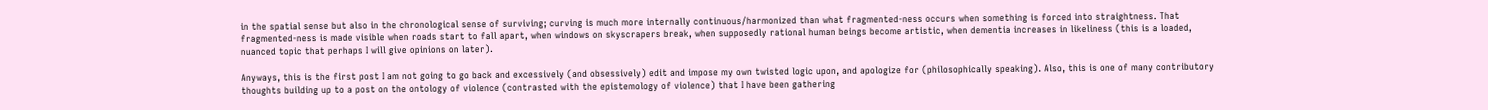in the spatial sense but also in the chronological sense of surviving; curving is much more internally continuous/harmonized than what fragmented-ness occurs when something is forced into straightness. That fragmented-ness is made visible when roads start to fall apart, when windows on skyscrapers break, when supposedly rational human beings become artistic, when dementia increases in likeliness (this is a loaded, nuanced topic that perhaps I will give opinions on later).

Anyways, this is the first post I am not going to go back and excessively (and obsessively) edit and impose my own twisted logic upon, and apologize for (philosophically speaking). Also, this is one of many contributory thoughts building up to a post on the ontology of violence (contrasted with the epistemology of violence) that I have been gathering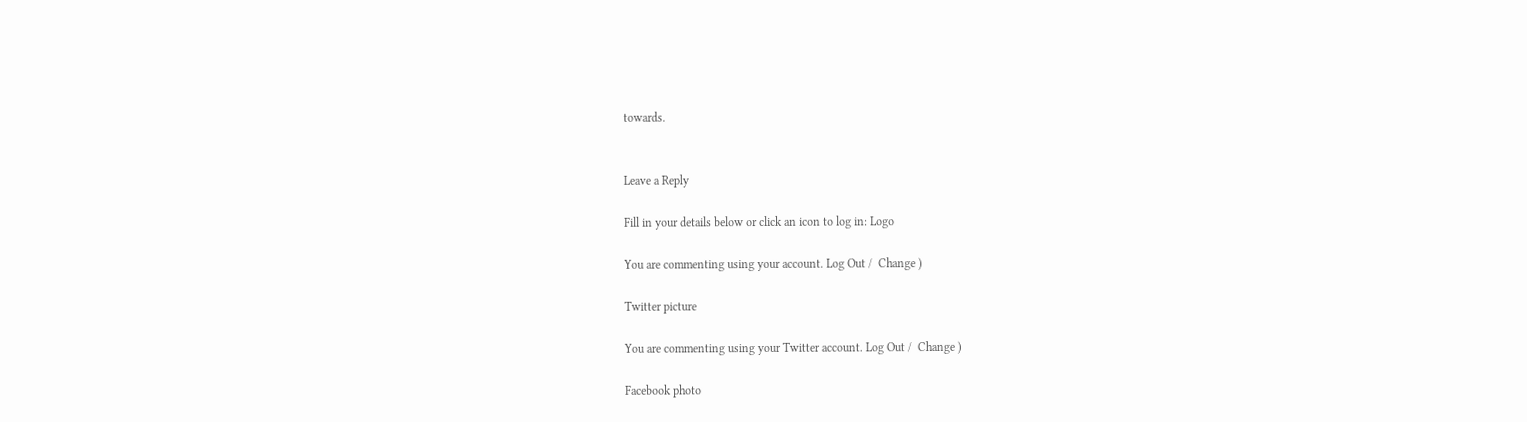towards.


Leave a Reply

Fill in your details below or click an icon to log in: Logo

You are commenting using your account. Log Out /  Change )

Twitter picture

You are commenting using your Twitter account. Log Out /  Change )

Facebook photo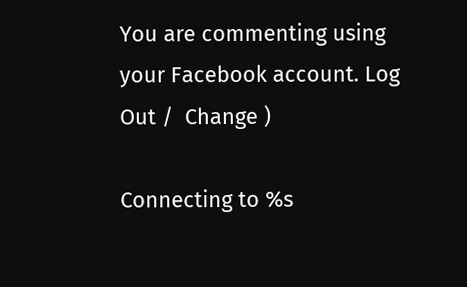You are commenting using your Facebook account. Log Out /  Change )

Connecting to %s